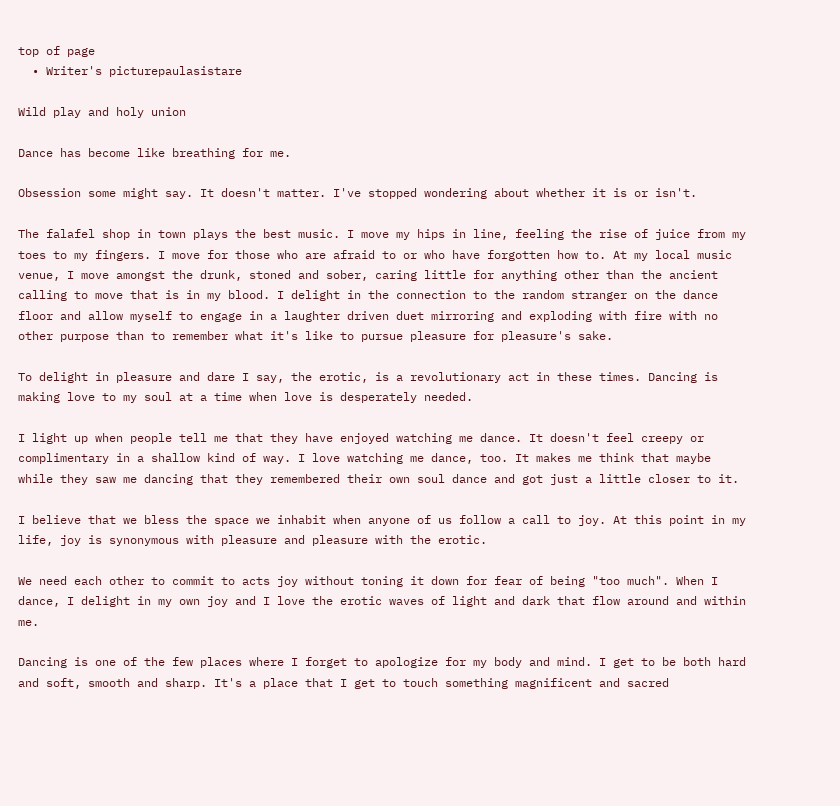top of page
  • Writer's picturepaulasistare

Wild play and holy union

Dance has become like breathing for me.

Obsession some might say. It doesn't matter. I've stopped wondering about whether it is or isn't.

The falafel shop in town plays the best music. I move my hips in line, feeling the rise of juice from my toes to my fingers. I move for those who are afraid to or who have forgotten how to. At my local music venue, I move amongst the drunk, stoned and sober, caring little for anything other than the ancient calling to move that is in my blood. I delight in the connection to the random stranger on the dance floor and allow myself to engage in a laughter driven duet mirroring and exploding with fire with no other purpose than to remember what it's like to pursue pleasure for pleasure's sake.

To delight in pleasure and dare I say, the erotic, is a revolutionary act in these times. Dancing is making love to my soul at a time when love is desperately needed.

I light up when people tell me that they have enjoyed watching me dance. It doesn't feel creepy or complimentary in a shallow kind of way. I love watching me dance, too. It makes me think that maybe while they saw me dancing that they remembered their own soul dance and got just a little closer to it.

I believe that we bless the space we inhabit when anyone of us follow a call to joy. At this point in my life, joy is synonymous with pleasure and pleasure with the erotic.

We need each other to commit to acts joy without toning it down for fear of being "too much". When I dance, I delight in my own joy and I love the erotic waves of light and dark that flow around and within me.

Dancing is one of the few places where I forget to apologize for my body and mind. I get to be both hard and soft, smooth and sharp. It's a place that I get to touch something magnificent and sacred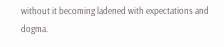without it becoming ladened with expectations and dogma.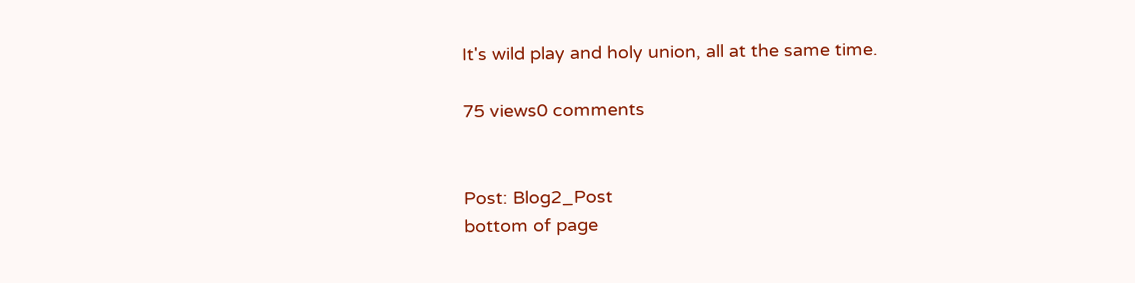It's wild play and holy union, all at the same time.

75 views0 comments


Post: Blog2_Post
bottom of page